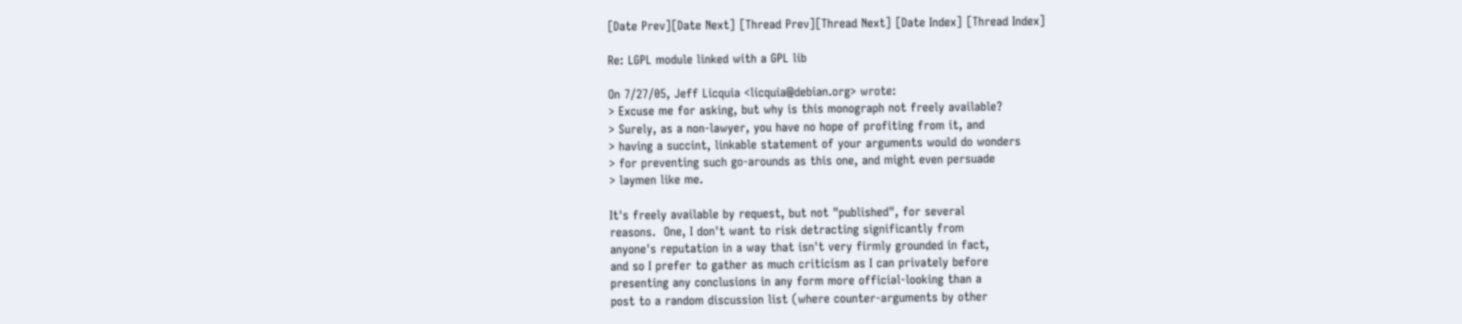[Date Prev][Date Next] [Thread Prev][Thread Next] [Date Index] [Thread Index]

Re: LGPL module linked with a GPL lib

On 7/27/05, Jeff Licquia <licquia@debian.org> wrote:
> Excuse me for asking, but why is this monograph not freely available?
> Surely, as a non-lawyer, you have no hope of profiting from it, and
> having a succint, linkable statement of your arguments would do wonders
> for preventing such go-arounds as this one, and might even persuade
> laymen like me.

It's freely available by request, but not "published", for several
reasons.  One, I don't want to risk detracting significantly from
anyone's reputation in a way that isn't very firmly grounded in fact,
and so I prefer to gather as much criticism as I can privately before
presenting any conclusions in any form more official-looking than a
post to a random discussion list (where counter-arguments by other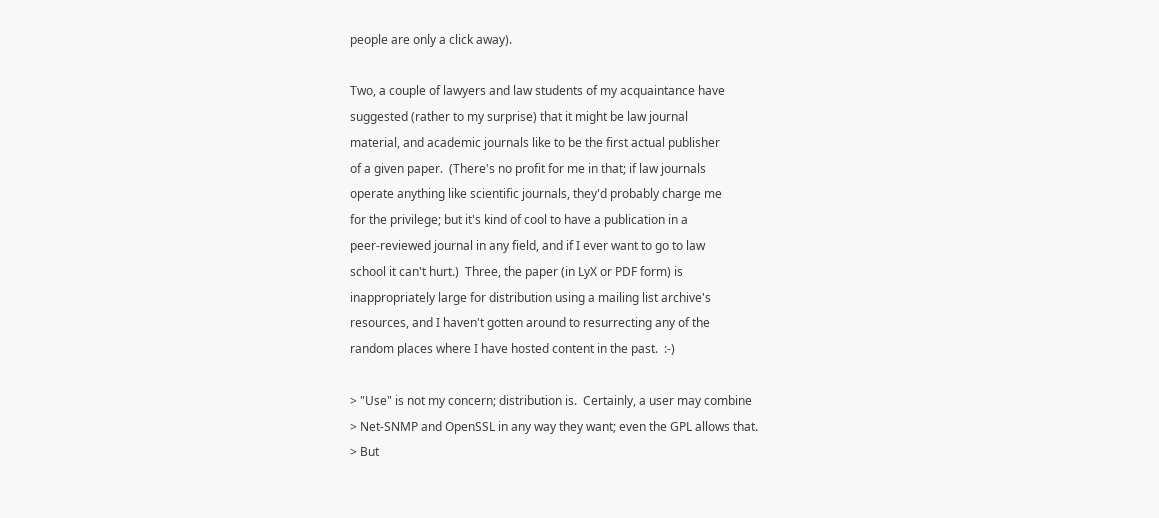people are only a click away).

Two, a couple of lawyers and law students of my acquaintance have
suggested (rather to my surprise) that it might be law journal
material, and academic journals like to be the first actual publisher
of a given paper.  (There's no profit for me in that; if law journals
operate anything like scientific journals, they'd probably charge me
for the privilege; but it's kind of cool to have a publication in a
peer-reviewed journal in any field, and if I ever want to go to law
school it can't hurt.)  Three, the paper (in LyX or PDF form) is
inappropriately large for distribution using a mailing list archive's
resources, and I haven't gotten around to resurrecting any of the
random places where I have hosted content in the past.  :-)

> "Use" is not my concern; distribution is.  Certainly, a user may combine
> Net-SNMP and OpenSSL in any way they want; even the GPL allows that.
> But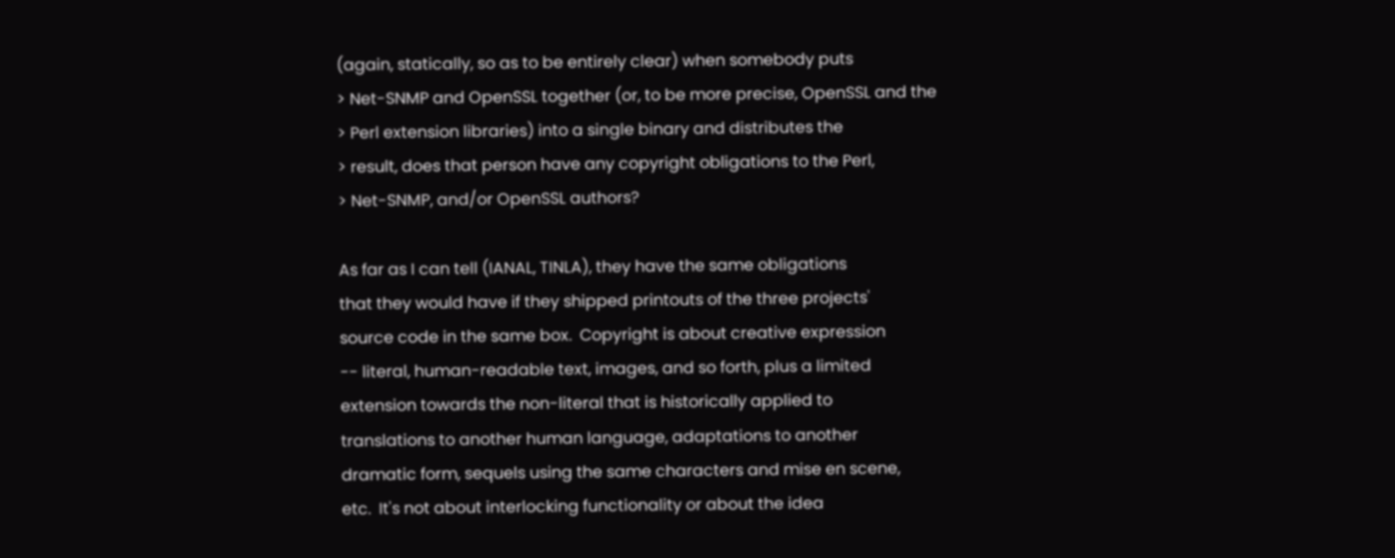(again, statically, so as to be entirely clear) when somebody puts
> Net-SNMP and OpenSSL together (or, to be more precise, OpenSSL and the
> Perl extension libraries) into a single binary and distributes the
> result, does that person have any copyright obligations to the Perl,
> Net-SNMP, and/or OpenSSL authors?

As far as I can tell (IANAL, TINLA), they have the same obligations
that they would have if they shipped printouts of the three projects'
source code in the same box.  Copyright is about creative expression
-- literal, human-readable text, images, and so forth, plus a limited
extension towards the non-literal that is historically applied to
translations to another human language, adaptations to another
dramatic form, sequels using the same characters and mise en scene,
etc.  It's not about interlocking functionality or about the idea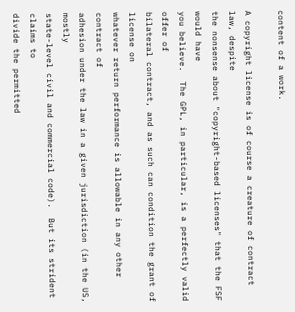content of a work.

A copyright license is of course a creature of contract law, despite
the nonsense about "copyright-based licenses" that the FSF would have
you believe.  The GPL, in particular, is a perfectly valid offer of
bilateral contract, and as such can condition the grant of license on
whatever return performance is allowable in any other contract of
adhesion under the law in a given jurisdiction (in the US, mostly
state-level civil and commercial code).  But its strident claims to
divide the permitted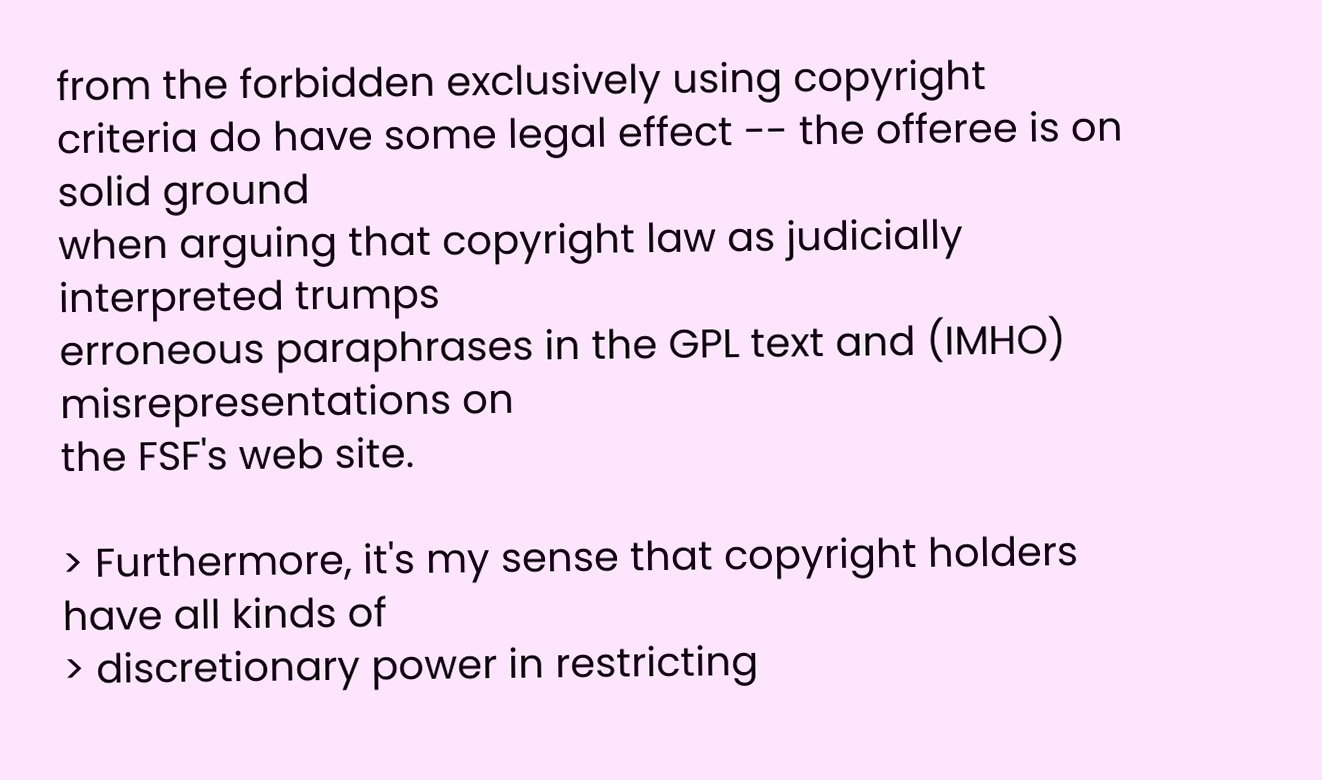from the forbidden exclusively using copyright
criteria do have some legal effect -- the offeree is on solid ground
when arguing that copyright law as judicially interpreted trumps
erroneous paraphrases in the GPL text and (IMHO) misrepresentations on
the FSF's web site.

> Furthermore, it's my sense that copyright holders have all kinds of
> discretionary power in restricting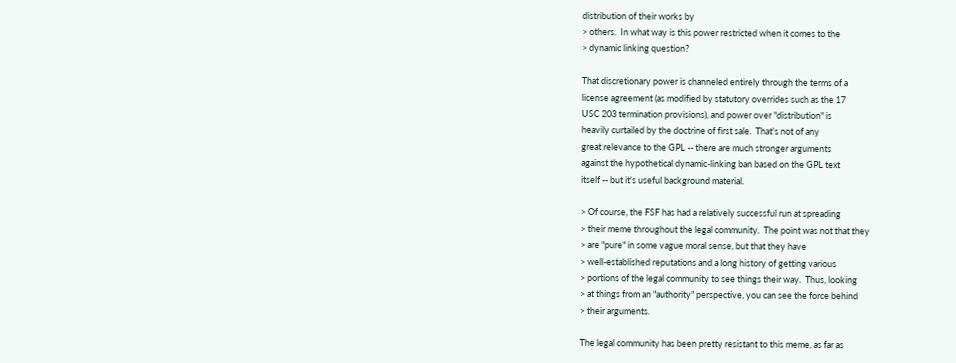distribution of their works by
> others.  In what way is this power restricted when it comes to the
> dynamic linking question?

That discretionary power is channeled entirely through the terms of a
license agreement (as modified by statutory overrides such as the 17
USC 203 termination provisions), and power over "distribution" is
heavily curtailed by the doctrine of first sale.  That's not of any
great relevance to the GPL -- there are much stronger arguments
against the hypothetical dynamic-linking ban based on the GPL text
itself -- but it's useful background material.

> Of course, the FSF has had a relatively successful run at spreading
> their meme throughout the legal community.  The point was not that they
> are "pure" in some vague moral sense, but that they have
> well-established reputations and a long history of getting various
> portions of the legal community to see things their way.  Thus, looking
> at things from an "authority" perspective, you can see the force behind
> their arguments.

The legal community has been pretty resistant to this meme, as far as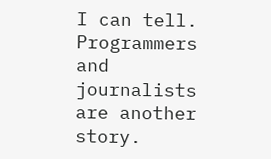I can tell.  Programmers and journalists are another story.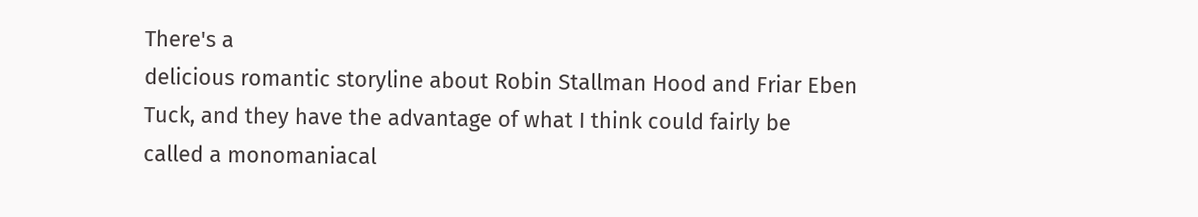There's a
delicious romantic storyline about Robin Stallman Hood and Friar Eben
Tuck, and they have the advantage of what I think could fairly be
called a monomaniacal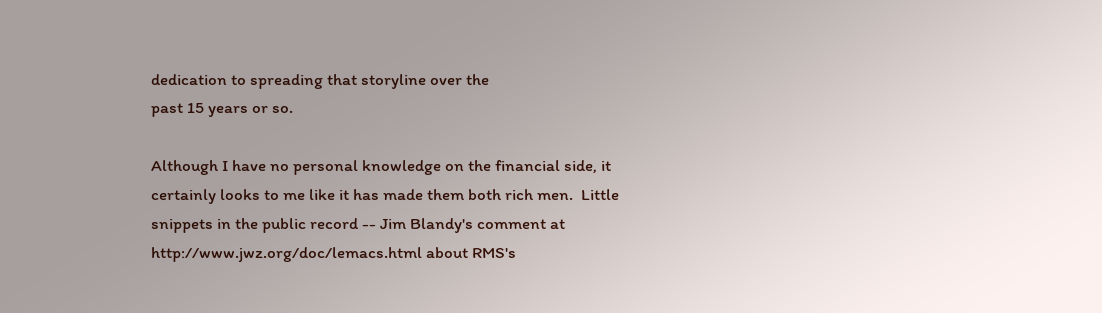dedication to spreading that storyline over the
past 15 years or so.

Although I have no personal knowledge on the financial side, it
certainly looks to me like it has made them both rich men.  Little
snippets in the public record -- Jim Blandy's comment at
http://www.jwz.org/doc/lemacs.html about RMS's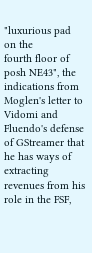"luxurious pad on the
fourth floor of posh NE43", the indications from Moglen's letter to
Vidomi and Fluendo's defense of GStreamer that he has ways of
extracting revenues from his role in the FSF,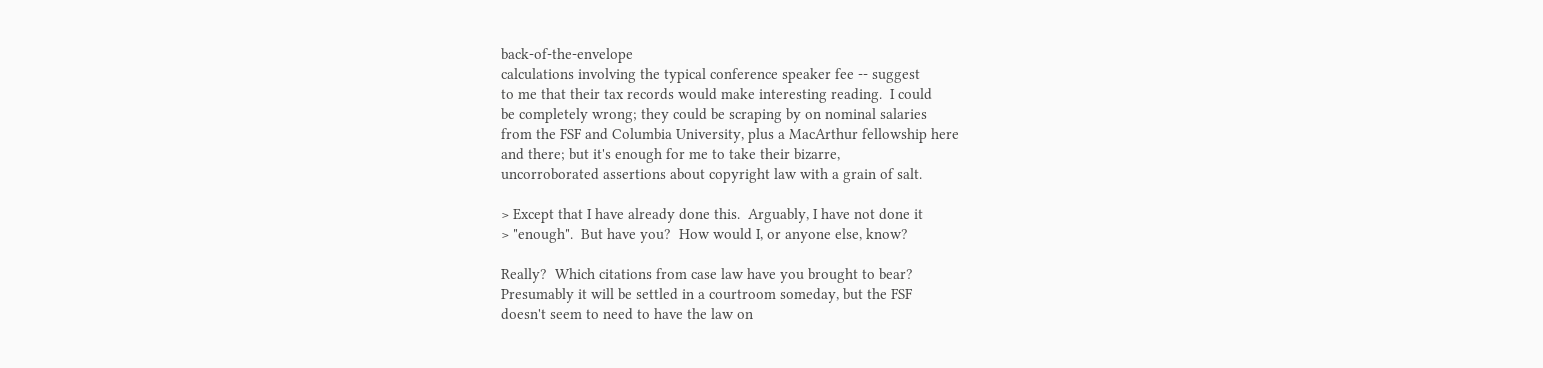back-of-the-envelope
calculations involving the typical conference speaker fee -- suggest
to me that their tax records would make interesting reading.  I could
be completely wrong; they could be scraping by on nominal salaries
from the FSF and Columbia University, plus a MacArthur fellowship here
and there; but it's enough for me to take their bizarre,
uncorroborated assertions about copyright law with a grain of salt.

> Except that I have already done this.  Arguably, I have not done it
> "enough".  But have you?  How would I, or anyone else, know?

Really?  Which citations from case law have you brought to bear?
Presumably it will be settled in a courtroom someday, but the FSF
doesn't seem to need to have the law on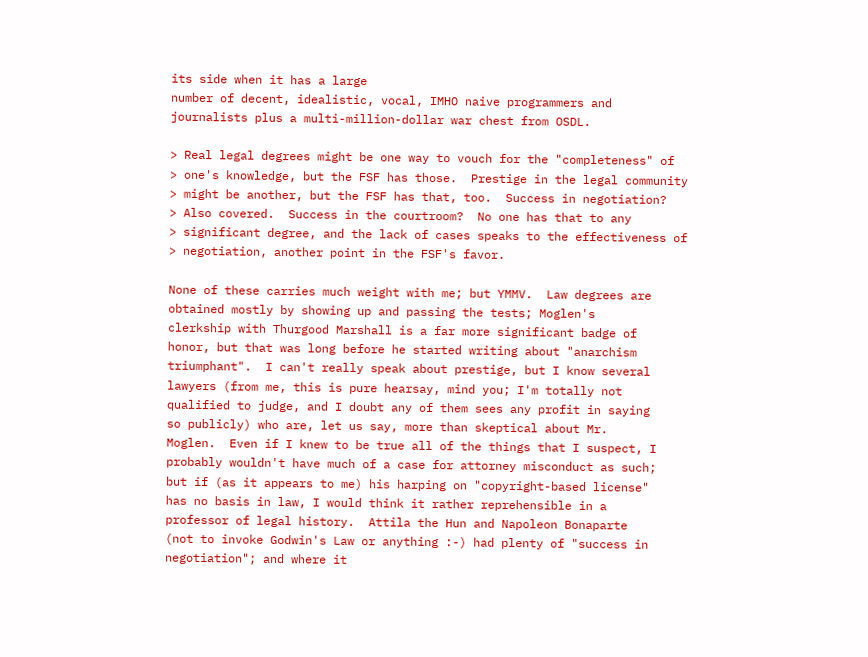its side when it has a large
number of decent, idealistic, vocal, IMHO naive programmers and
journalists plus a multi-million-dollar war chest from OSDL.

> Real legal degrees might be one way to vouch for the "completeness" of
> one's knowledge, but the FSF has those.  Prestige in the legal community
> might be another, but the FSF has that, too.  Success in negotiation?
> Also covered.  Success in the courtroom?  No one has that to any
> significant degree, and the lack of cases speaks to the effectiveness of
> negotiation, another point in the FSF's favor.

None of these carries much weight with me; but YMMV.  Law degrees are
obtained mostly by showing up and passing the tests; Moglen's
clerkship with Thurgood Marshall is a far more significant badge of
honor, but that was long before he started writing about "anarchism
triumphant".  I can't really speak about prestige, but I know several
lawyers (from me, this is pure hearsay, mind you; I'm totally not
qualified to judge, and I doubt any of them sees any profit in saying
so publicly) who are, let us say, more than skeptical about Mr.
Moglen.  Even if I knew to be true all of the things that I suspect, I
probably wouldn't have much of a case for attorney misconduct as such;
but if (as it appears to me) his harping on "copyright-based license"
has no basis in law, I would think it rather reprehensible in a
professor of legal history.  Attila the Hun and Napoleon Bonaparte
(not to invoke Godwin's Law or anything :-) had plenty of "success in
negotiation"; and where it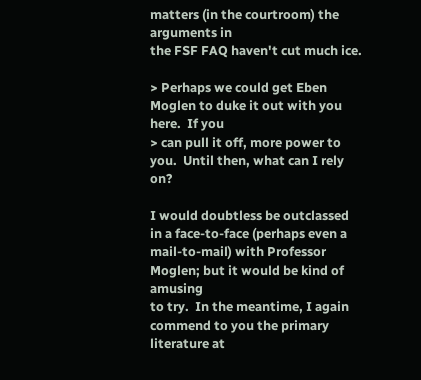matters (in the courtroom) the arguments in
the FSF FAQ haven't cut much ice.

> Perhaps we could get Eben Moglen to duke it out with you here.  If you
> can pull it off, more power to you.  Until then, what can I rely on?

I would doubtless be outclassed in a face-to-face (perhaps even a
mail-to-mail) with Professor Moglen; but it would be kind of amusing
to try.  In the meantime, I again commend to you the primary
literature at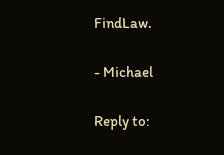FindLaw.

- Michael

Reply to: